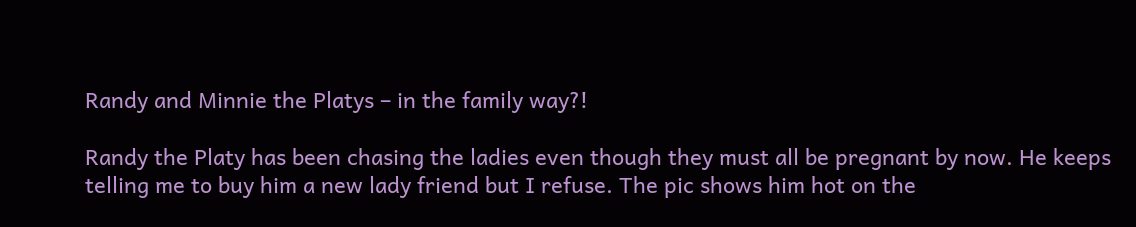Randy and Minnie the Platys – in the family way?!

Randy the Platy has been chasing the ladies even though they must all be pregnant by now. He keeps telling me to buy him a new lady friend but I refuse. The pic shows him hot on the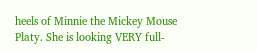heels of Minnie the Mickey Mouse Platy. She is looking VERY full-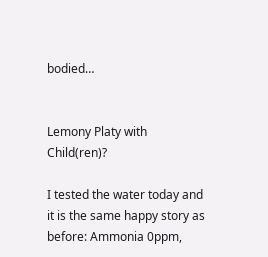bodied…


Lemony Platy with Child(ren)?

I tested the water today and it is the same happy story as before: Ammonia 0ppm,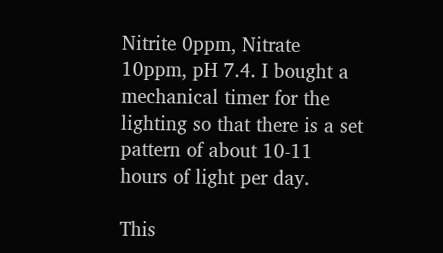Nitrite 0ppm, Nitrate 10ppm, pH 7.4. I bought a mechanical timer for the lighting so that there is a set pattern of about 10-11 hours of light per day.

This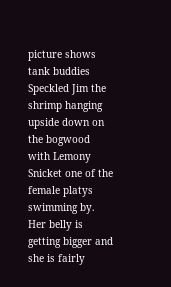picture shows tank buddies Speckled Jim the shrimp hanging upside down on the bogwood with Lemony Snicket one of the female platys swimming by. Her belly is getting bigger and she is fairly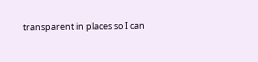transparent in places so I can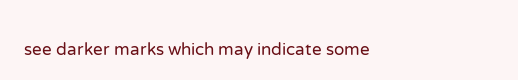see darker marks which may indicate some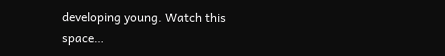developing young. Watch this space…